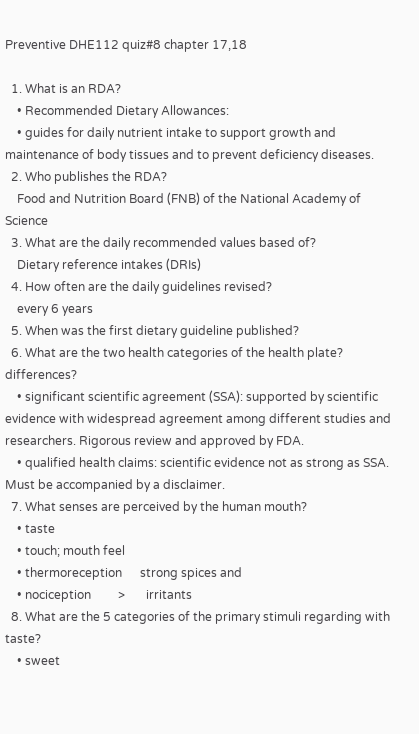Preventive DHE112 quiz#8 chapter 17,18

  1. What is an RDA?
    • Recommended Dietary Allowances:
    • guides for daily nutrient intake to support growth and maintenance of body tissues and to prevent deficiency diseases.
  2. Who publishes the RDA?
    Food and Nutrition Board (FNB) of the National Academy of Science
  3. What are the daily recommended values based of?
    Dietary reference intakes (DRIs)
  4. How often are the daily guidelines revised?
    every 6 years
  5. When was the first dietary guideline published?
  6. What are the two health categories of the health plate? differences?
    • significant scientific agreement (SSA): supported by scientific evidence with widespread agreement among different studies and researchers. Rigorous review and approved by FDA.
    • qualified health claims: scientific evidence not as strong as SSA. Must be accompanied by a disclaimer.
  7. What senses are perceived by the human mouth?
    • taste
    • touch; mouth feel
    • thermoreception      strong spices and
    • nociception         >       irritants
  8. What are the 5 categories of the primary stimuli regarding with taste?
    • sweet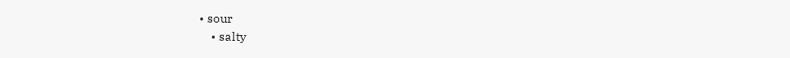• sour
    • salty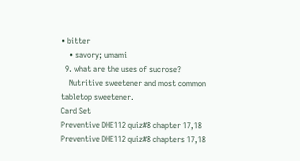• bitter
    • savory; umami
  9. what are the uses of sucrose?
    Nutritive sweetener and most common tabletop sweetener.
Card Set
Preventive DHE112 quiz#8 chapter 17,18
Preventive DHE112 quiz#8 chapters 17,18